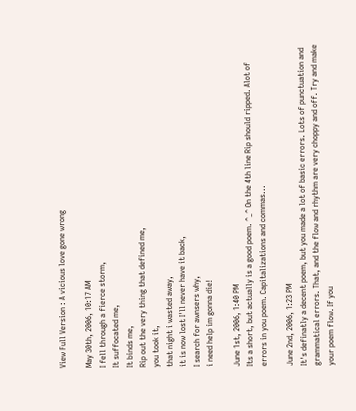View Full Version : A vicious love gone wrong

May 30th, 2006, 10:17 AM
I fell through a fierce storm,
It suffocated me,
It binds me,
Rip out the very thing that defined me,
you took it,
that night i wasted away,
it is now lost I'll never have it back,
I search for awnsers why,
i need help im gonna die!

June 1st, 2006, 1:40 PM
Its a short, but actually is a good poem. ^_^ On the 4th line Rip should ripped. Alot of errors in you poem. Capitalizations and commas...

June 2nd, 2006, 1:23 PM
It's definatly a decent poem, but you made a lot of basic errors. Lots of punctuation and grammatical errors. That, and the flow and rhythm are very choppy and off. Try and make your poem flow. If you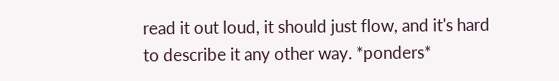read it out loud, it should just flow, and it's hard to describe it any other way. *ponders*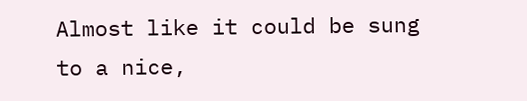Almost like it could be sung to a nice,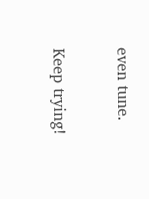even tune.

Keep trying!